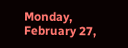Monday, February 27,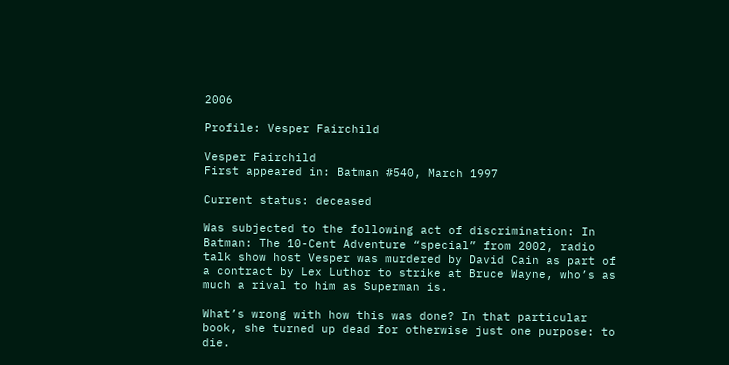2006

Profile: Vesper Fairchild

Vesper Fairchild
First appeared in: Batman #540, March 1997

Current status: deceased

Was subjected to the following act of discrimination: In Batman: The 10-Cent Adventure “special” from 2002, radio talk show host Vesper was murdered by David Cain as part of a contract by Lex Luthor to strike at Bruce Wayne, who’s as much a rival to him as Superman is.

What’s wrong with how this was done? In that particular book, she turned up dead for otherwise just one purpose: to die.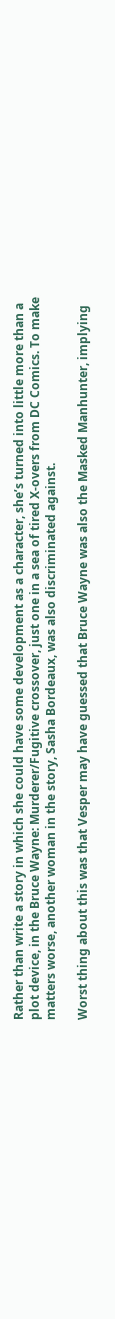Rather than write a story in which she could have some development as a character, she’s turned into little more than a plot device, in the Bruce Wayne: Murderer/Fugitive crossover, just one in a sea of tired X-overs from DC Comics. To make matters worse, another woman in the story, Sasha Bordeaux, was also discriminated against.

Worst thing about this was that Vesper may have guessed that Bruce Wayne was also the Masked Manhunter, implying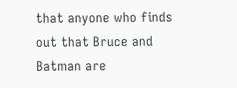that anyone who finds out that Bruce and Batman are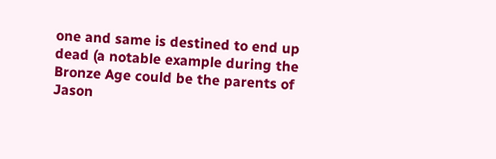one and same is destined to end up dead (a notable example during the Bronze Age could be the parents of Jason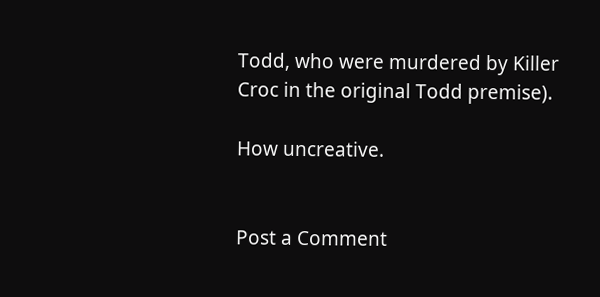Todd, who were murdered by Killer Croc in the original Todd premise).

How uncreative.


Post a Comment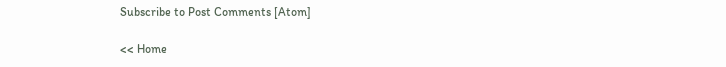Subscribe to Post Comments [Atom]

<< Home